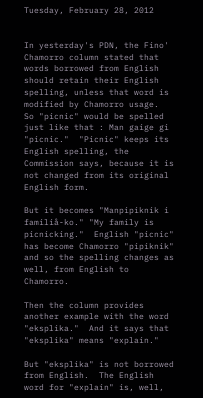Tuesday, February 28, 2012


In yesterday's PDN, the Fino' Chamorro column stated that words borrowed from English should retain their English spelling, unless that word is modified by Chamorro usage.  So "picnic" would be spelled just like that : Man gaige gi "picnic."  "Picnic" keeps its English spelling, the Commission says, because it is not changed from its original English form.

But it becomes "Manpipiknik i familiå-ko." "My family is picnicking."  English "picnic" has become Chamorro "pipiknik" and so the spelling changes as well, from English to Chamorro.

Then the column provides another example with the word "eksplika."  And it says that "eksplika" means "explain."

But "eksplika" is not borrowed from English.  The English word for "explain" is, well,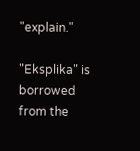"explain."

"Eksplika" is borrowed from the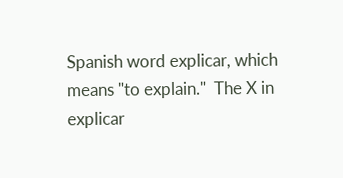Spanish word explicar, which means "to explain."  The X in explicar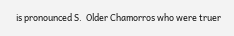is pronounced S.  Older Chamorros who were truer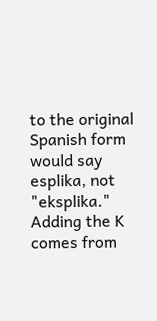to the original Spanish form would say esplika, not "eksplika."  Adding the K comes from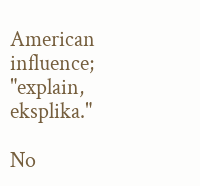American influence; "explain, eksplika."

No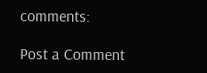comments:

Post a Comment